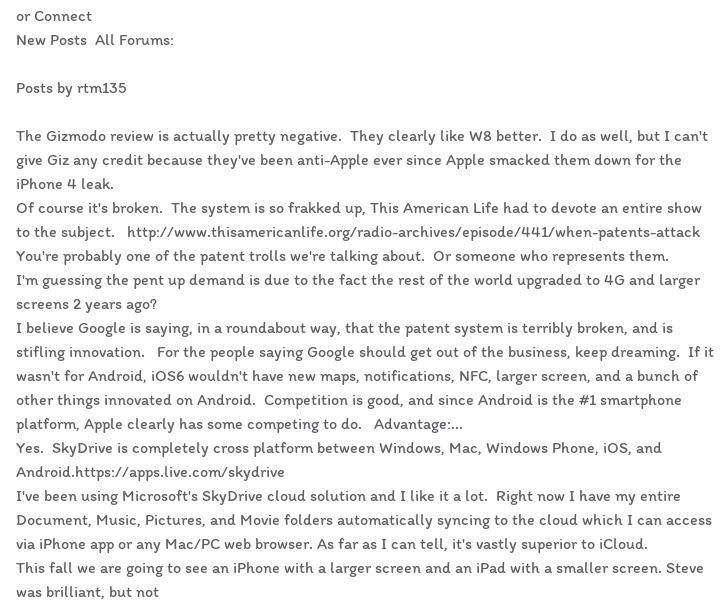or Connect
New Posts  All Forums:

Posts by rtm135

The Gizmodo review is actually pretty negative.  They clearly like W8 better.  I do as well, but I can't give Giz any credit because they've been anti-Apple ever since Apple smacked them down for the iPhone 4 leak.
Of course it's broken.  The system is so frakked up, This American Life had to devote an entire show to the subject.   http://www.thisamericanlife.org/radio-archives/episode/441/when-patents-attack   You're probably one of the patent trolls we're talking about.  Or someone who represents them.
I'm guessing the pent up demand is due to the fact the rest of the world upgraded to 4G and larger screens 2 years ago?
I believe Google is saying, in a roundabout way, that the patent system is terribly broken, and is stifling innovation.   For the people saying Google should get out of the business, keep dreaming.  If it wasn't for Android, iOS6 wouldn't have new maps, notifications, NFC, larger screen, and a bunch of other things innovated on Android.  Competition is good, and since Android is the #1 smartphone platform, Apple clearly has some competing to do.   Advantage:...
Yes.  SkyDrive is completely cross platform between Windows, Mac, Windows Phone, iOS, and Android.https://apps.live.com/skydrive
I've been using Microsoft's SkyDrive cloud solution and I like it a lot.  Right now I have my entire Document, Music, Pictures, and Movie folders automatically syncing to the cloud which I can access via iPhone app or any Mac/PC web browser. As far as I can tell, it's vastly superior to iCloud.
This fall we are going to see an iPhone with a larger screen and an iPad with a smaller screen. Steve was brilliant, but not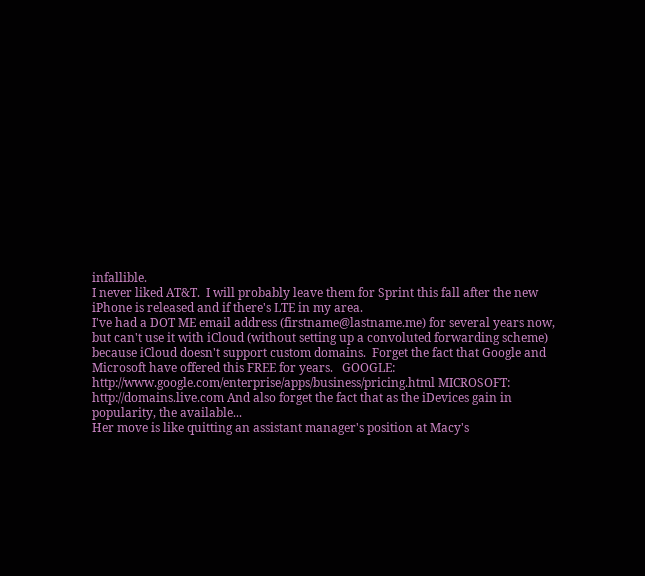infallible.
I never liked AT&T.  I will probably leave them for Sprint this fall after the new iPhone is released and if there's LTE in my area.
I've had a DOT ME email address (firstname@lastname.me) for several years now, but can't use it with iCloud (without setting up a convoluted forwarding scheme) because iCloud doesn't support custom domains.  Forget the fact that Google and Microsoft have offered this FREE for years.   GOOGLE: http://www.google.com/enterprise/apps/business/pricing.html MICROSOFT: http://domains.live.com And also forget the fact that as the iDevices gain in popularity, the available...
Her move is like quitting an assistant manager's position at Macy's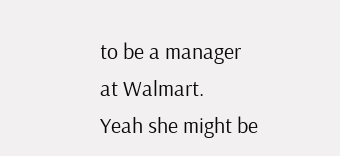to be a manager at Walmart.   Yeah she might be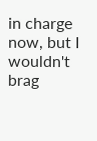in charge now, but I wouldn't brag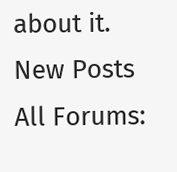about it.
New Posts  All Forums: